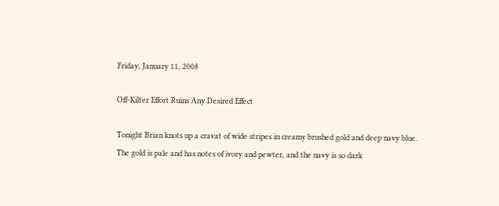Friday, January 11, 2008

Off-Kilter Effort Ruins Any Desired Effect

Tonight Brian knots up a cravat of wide stripes in creamy brushed gold and deep navy blue. The gold is pale and has notes of ivory and pewter, and the navy is so dark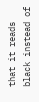that it reads black instead of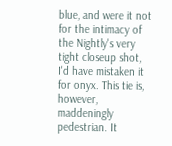blue, and were it not for the intimacy of the Nightly's very tight closeup shot, I'd have mistaken it for onyx. This tie is, however, maddeningly pedestrian. It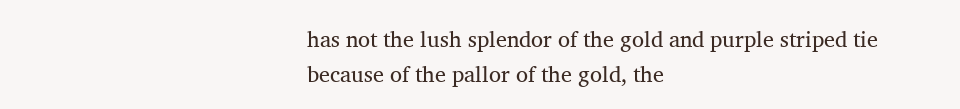has not the lush splendor of the gold and purple striped tie because of the pallor of the gold, the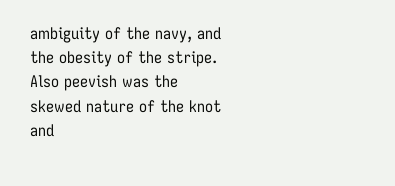ambiguity of the navy, and the obesity of the stripe. Also peevish was the skewed nature of the knot and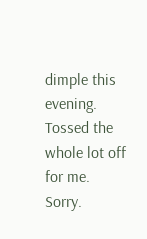dimple this evening. Tossed the whole lot off for me. Sorry.